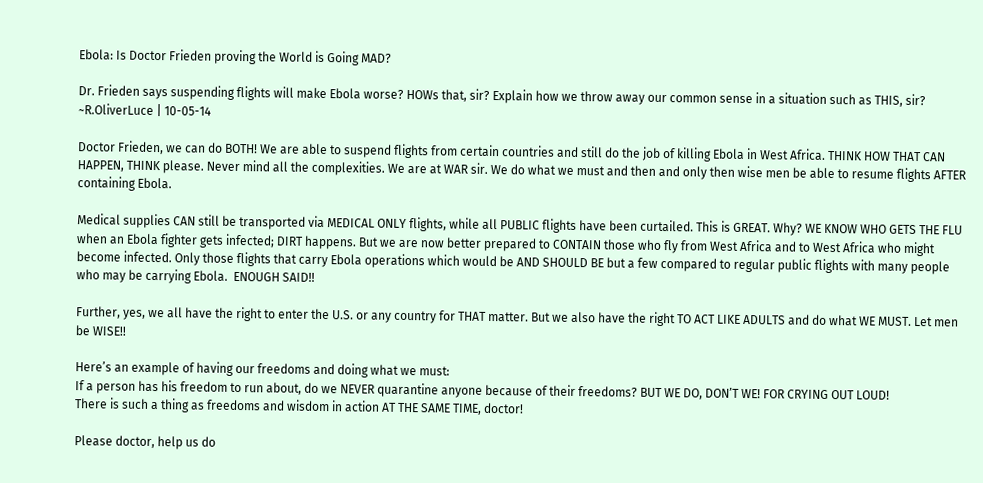Ebola: Is Doctor Frieden proving the World is Going MAD?

Dr. Frieden says suspending flights will make Ebola worse? HOWs that, sir? Explain how we throw away our common sense in a situation such as THIS, sir?
~R.OliverLuce | 10-05-14

Doctor Frieden, we can do BOTH! We are able to suspend flights from certain countries and still do the job of killing Ebola in West Africa. THINK HOW THAT CAN HAPPEN, THINK please. Never mind all the complexities. We are at WAR sir. We do what we must and then and only then wise men be able to resume flights AFTER containing Ebola.

Medical supplies CAN still be transported via MEDICAL ONLY flights, while all PUBLIC flights have been curtailed. This is GREAT. Why? WE KNOW WHO GETS THE FLU when an Ebola fighter gets infected; DIRT happens. But we are now better prepared to CONTAIN those who fly from West Africa and to West Africa who might become infected. Only those flights that carry Ebola operations which would be AND SHOULD BE but a few compared to regular public flights with many people who may be carrying Ebola.  ENOUGH SAID!!

Further, yes, we all have the right to enter the U.S. or any country for THAT matter. But we also have the right TO ACT LIKE ADULTS and do what WE MUST. Let men be WISE!!

Here’s an example of having our freedoms and doing what we must:
If a person has his freedom to run about, do we NEVER quarantine anyone because of their freedoms? BUT WE DO, DON’T WE! FOR CRYING OUT LOUD!
There is such a thing as freedoms and wisdom in action AT THE SAME TIME, doctor!

Please doctor, help us do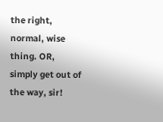the right, normal, wise thing. OR, simply get out of the way, sir!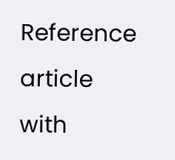Reference article with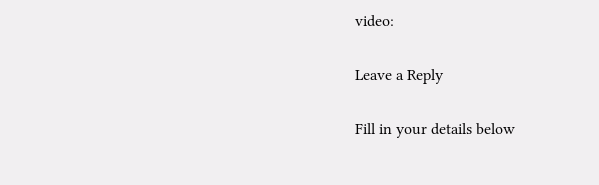video:

Leave a Reply

Fill in your details below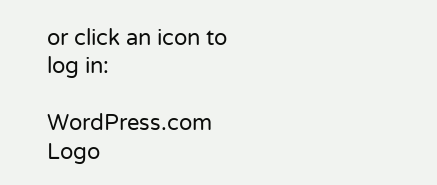or click an icon to log in:

WordPress.com Logo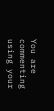You are commenting using your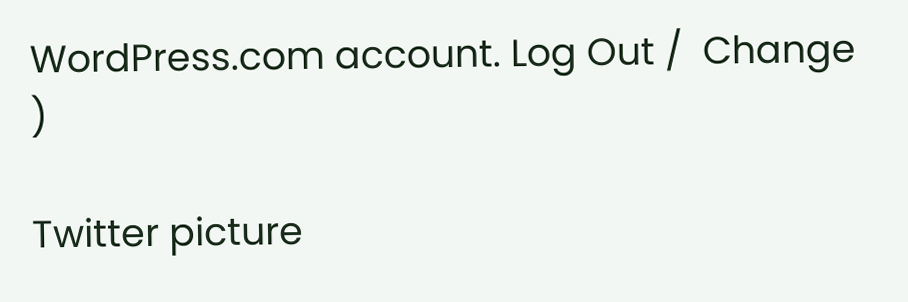WordPress.com account. Log Out /  Change )

Twitter picture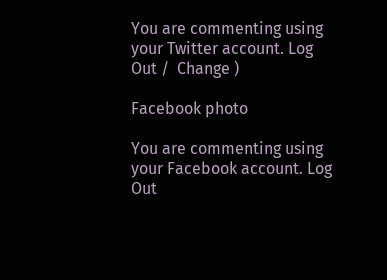You are commenting using your Twitter account. Log Out /  Change )

Facebook photo

You are commenting using your Facebook account. Log Out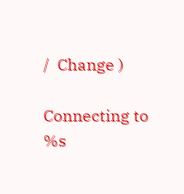/  Change )

Connecting to %s